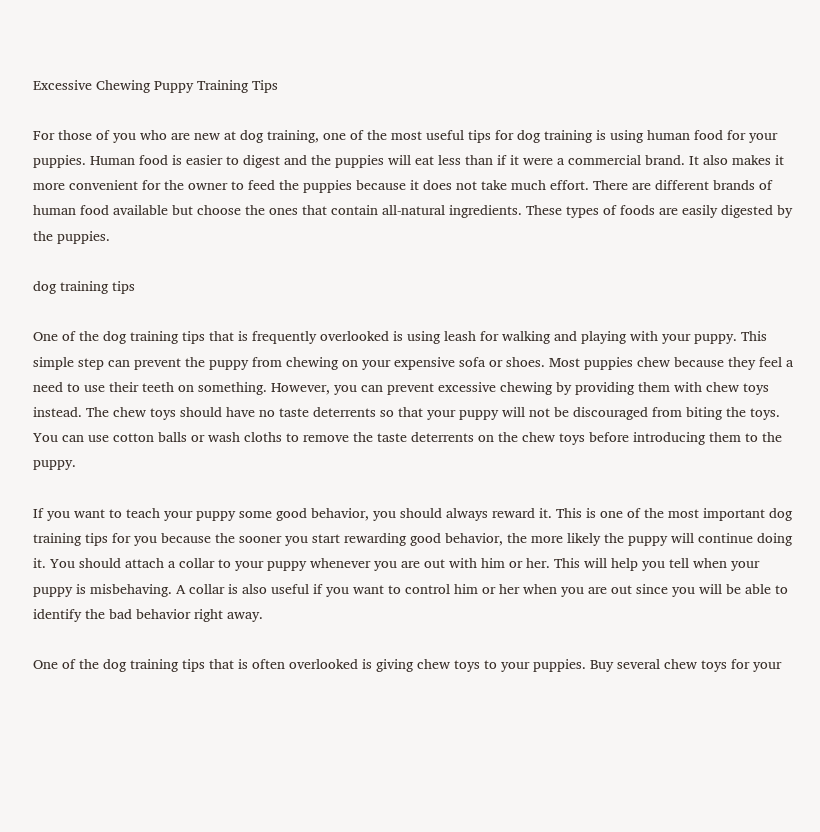Excessive Chewing Puppy Training Tips

For those of you who are new at dog training, one of the most useful tips for dog training is using human food for your puppies. Human food is easier to digest and the puppies will eat less than if it were a commercial brand. It also makes it more convenient for the owner to feed the puppies because it does not take much effort. There are different brands of human food available but choose the ones that contain all-natural ingredients. These types of foods are easily digested by the puppies.

dog training tips

One of the dog training tips that is frequently overlooked is using leash for walking and playing with your puppy. This simple step can prevent the puppy from chewing on your expensive sofa or shoes. Most puppies chew because they feel a need to use their teeth on something. However, you can prevent excessive chewing by providing them with chew toys instead. The chew toys should have no taste deterrents so that your puppy will not be discouraged from biting the toys. You can use cotton balls or wash cloths to remove the taste deterrents on the chew toys before introducing them to the puppy.

If you want to teach your puppy some good behavior, you should always reward it. This is one of the most important dog training tips for you because the sooner you start rewarding good behavior, the more likely the puppy will continue doing it. You should attach a collar to your puppy whenever you are out with him or her. This will help you tell when your puppy is misbehaving. A collar is also useful if you want to control him or her when you are out since you will be able to identify the bad behavior right away.

One of the dog training tips that is often overlooked is giving chew toys to your puppies. Buy several chew toys for your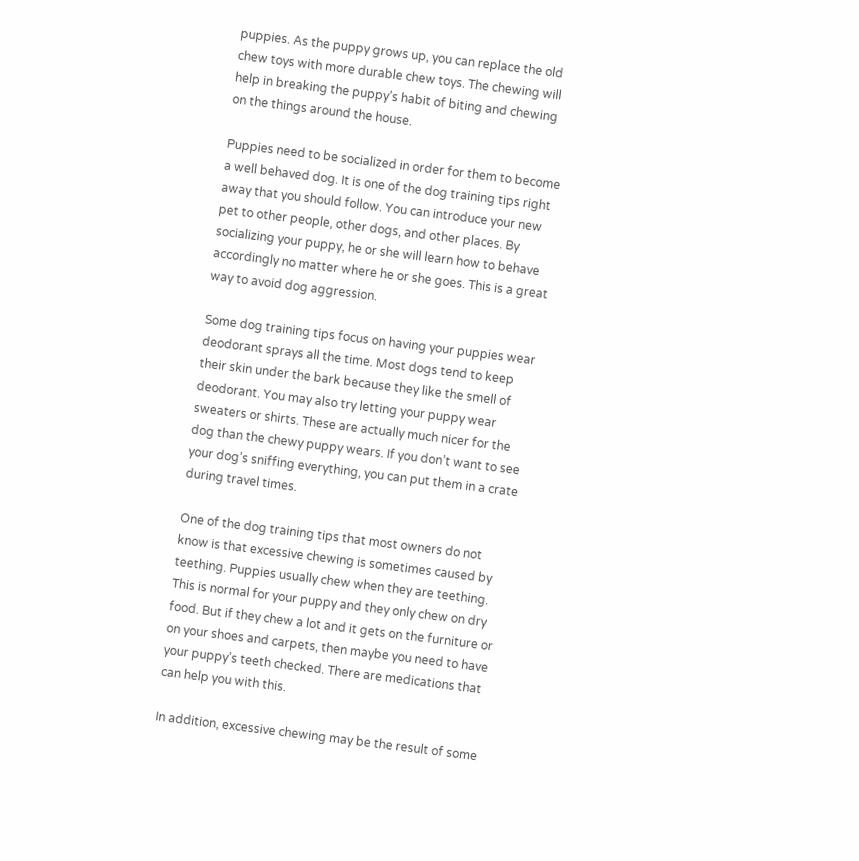puppies. As the puppy grows up, you can replace the old chew toys with more durable chew toys. The chewing will help in breaking the puppy’s habit of biting and chewing on the things around the house.

Puppies need to be socialized in order for them to become a well behaved dog. It is one of the dog training tips right away that you should follow. You can introduce your new pet to other people, other dogs, and other places. By socializing your puppy, he or she will learn how to behave accordingly no matter where he or she goes. This is a great way to avoid dog aggression.

Some dog training tips focus on having your puppies wear deodorant sprays all the time. Most dogs tend to keep their skin under the bark because they like the smell of deodorant. You may also try letting your puppy wear sweaters or shirts. These are actually much nicer for the dog than the chewy puppy wears. If you don’t want to see your dog’s sniffing everything, you can put them in a crate during travel times.

One of the dog training tips that most owners do not know is that excessive chewing is sometimes caused by teething. Puppies usually chew when they are teething. This is normal for your puppy and they only chew on dry food. But if they chew a lot and it gets on the furniture or on your shoes and carpets, then maybe you need to have your puppy’s teeth checked. There are medications that can help you with this.

In addition, excessive chewing may be the result of some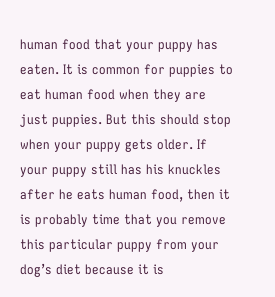human food that your puppy has eaten. It is common for puppies to eat human food when they are just puppies. But this should stop when your puppy gets older. If your puppy still has his knuckles after he eats human food, then it is probably time that you remove this particular puppy from your dog’s diet because it is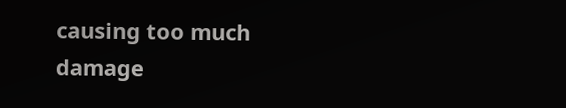causing too much damage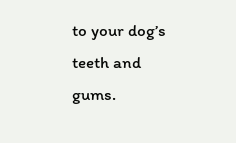to your dog’s teeth and gums.